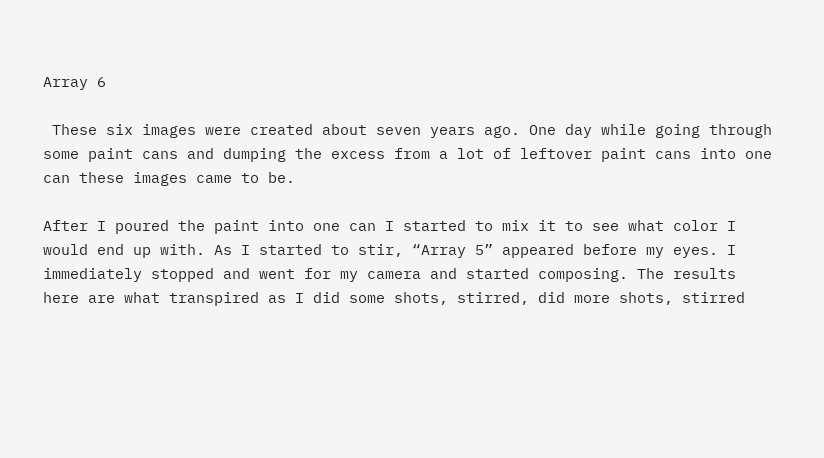Array 6

 These six images were created about seven years ago. One day while going through some paint cans and dumping the excess from a lot of leftover paint cans into one can these images came to be.

After I poured the paint into one can I started to mix it to see what color I would end up with. As I started to stir, “Array 5” appeared before my eyes. I immediately stopped and went for my camera and started composing. The results here are what transpired as I did some shots, stirred, did more shots, stirred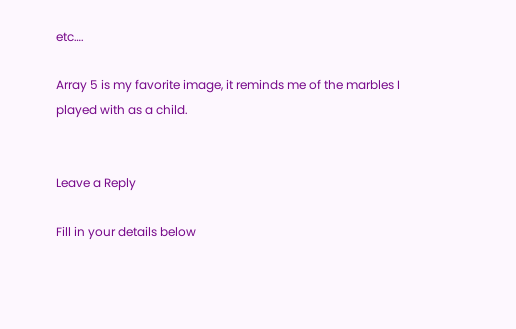etc….

Array 5 is my favorite image, it reminds me of the marbles I played with as a child.


Leave a Reply

Fill in your details below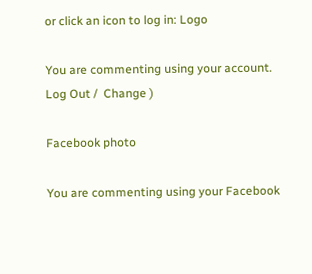or click an icon to log in: Logo

You are commenting using your account. Log Out /  Change )

Facebook photo

You are commenting using your Facebook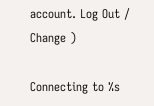account. Log Out /  Change )

Connecting to %s